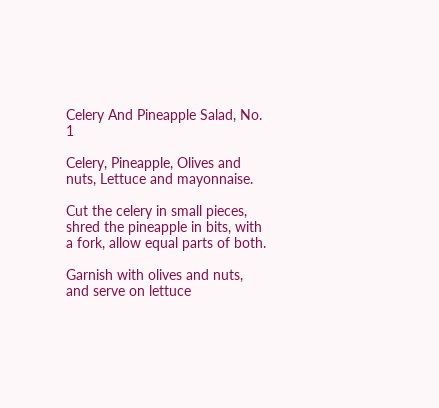Celery And Pineapple Salad, No. 1

Celery, Pineapple, Olives and nuts, Lettuce and mayonnaise.

Cut the celery in small pieces, shred the pineapple in bits, with a fork, allow equal parts of both.

Garnish with olives and nuts, and serve on lettuce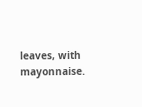leaves, with mayonnaise.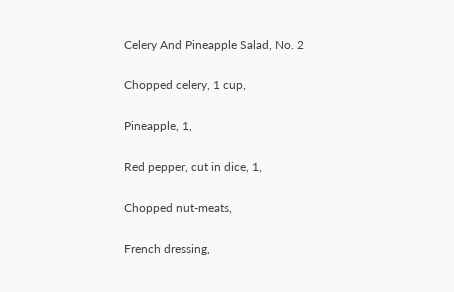Celery And Pineapple Salad, No. 2

Chopped celery, 1 cup,

Pineapple, 1,

Red pepper, cut in dice, 1,

Chopped nut-meats,

French dressing,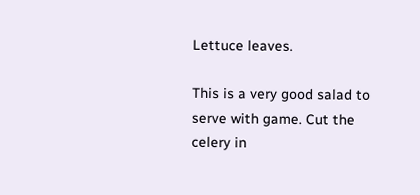Lettuce leaves.

This is a very good salad to serve with game. Cut the celery in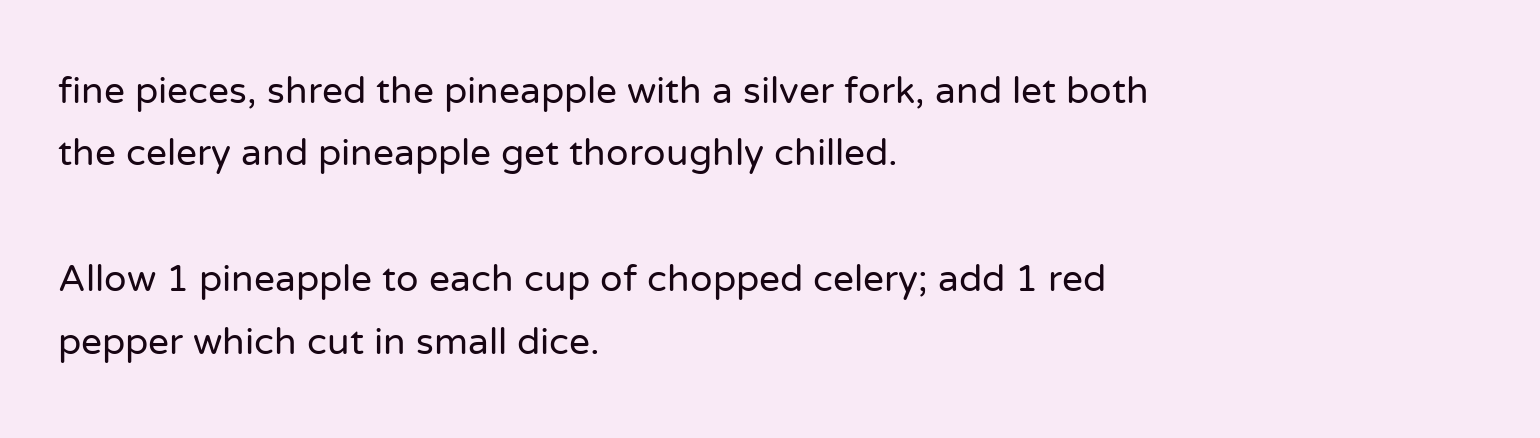fine pieces, shred the pineapple with a silver fork, and let both the celery and pineapple get thoroughly chilled.

Allow 1 pineapple to each cup of chopped celery; add 1 red pepper which cut in small dice.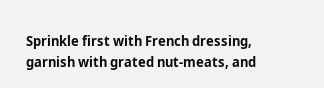Sprinkle first with French dressing, garnish with grated nut-meats, and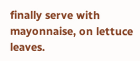finally serve with mayonnaise, on lettuce leaves.